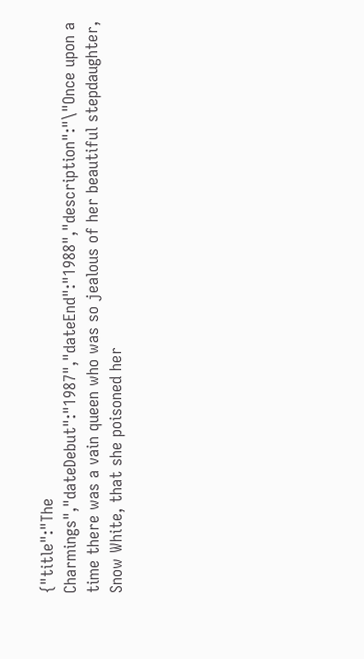{"title":"The Charmings","dateDebut":"1987","dateEnd":"1988","description":"\"Once upon a time there was a vain queen who was so jealous of her beautiful stepdaughter, Snow White, that she poisoned her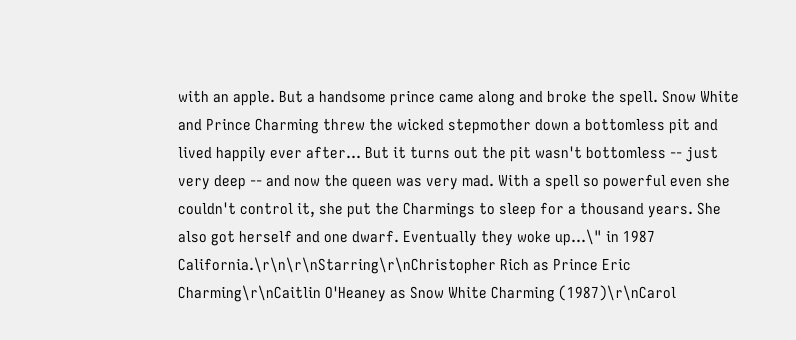with an apple. But a handsome prince came along and broke the spell. Snow White and Prince Charming threw the wicked stepmother down a bottomless pit and lived happily ever after... But it turns out the pit wasn't bottomless -- just very deep -- and now the queen was very mad. With a spell so powerful even she couldn't control it, she put the Charmings to sleep for a thousand years. She also got herself and one dwarf. Eventually they woke up...\" in 1987 California.\r\n\r\nStarring\r\nChristopher Rich as Prince Eric Charming\r\nCaitlin O'Heaney as Snow White Charming (1987)\r\nCarol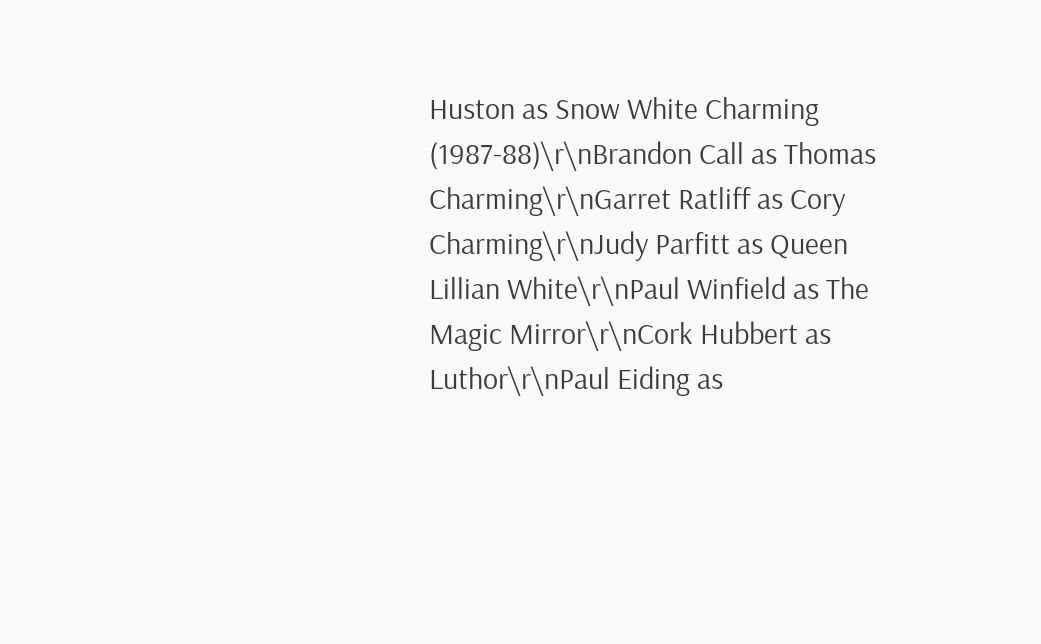Huston as Snow White Charming (1987-88)\r\nBrandon Call as Thomas Charming\r\nGarret Ratliff as Cory Charming\r\nJudy Parfitt as Queen Lillian White\r\nPaul Winfield as The Magic Mirror\r\nCork Hubbert as Luthor\r\nPaul Eiding as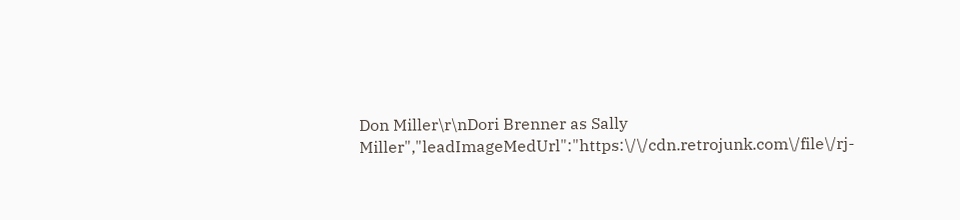Don Miller\r\nDori Brenner as Sally Miller","leadImageMedUrl":"https:\/\/cdn.retrojunk.com\/file\/rj-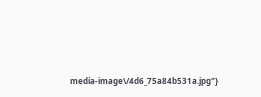media-image\/4d6_75a84b531a.jpg"}